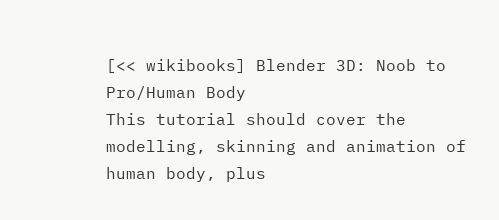[<< wikibooks] Blender 3D: Noob to Pro/Human Body
This tutorial should cover the modelling, skinning and animation of human body, plus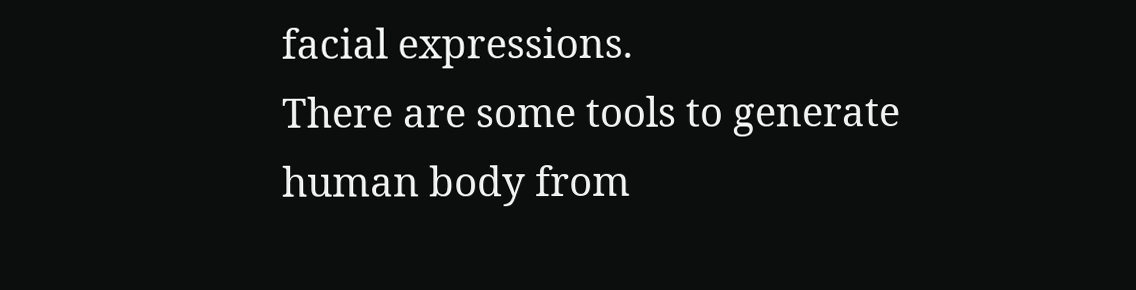facial expressions.
There are some tools to generate human body from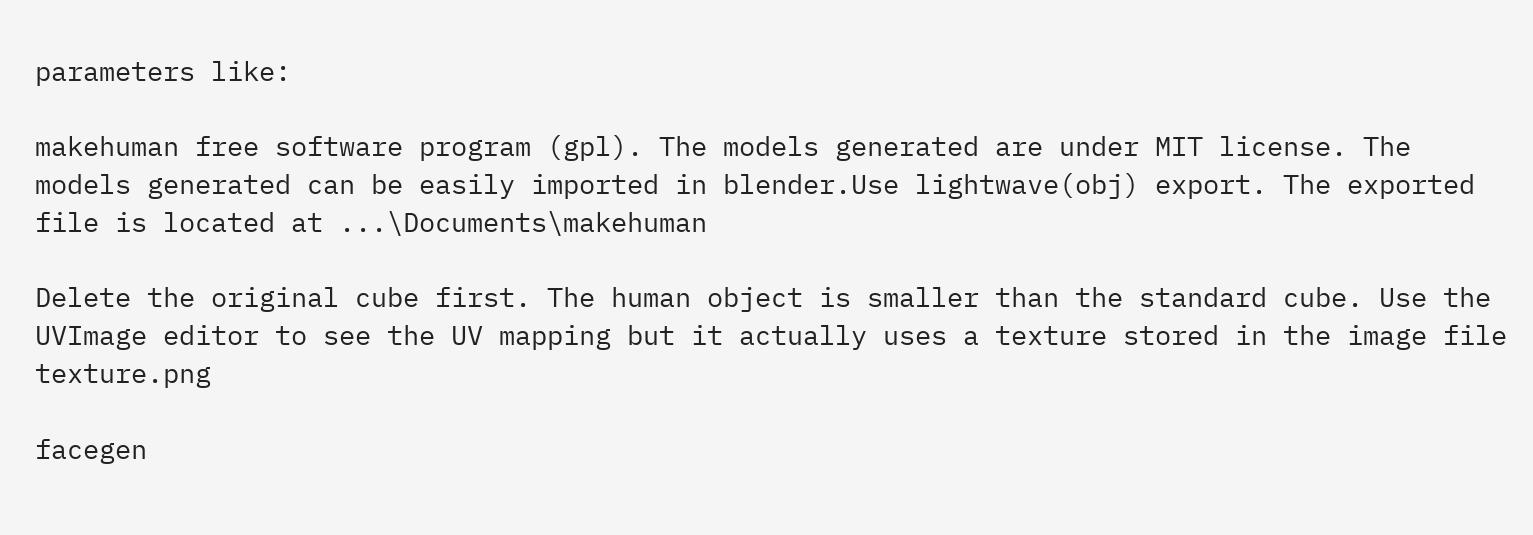parameters like:

makehuman free software program (gpl). The models generated are under MIT license. The models generated can be easily imported in blender.Use lightwave(obj) export. The exported file is located at ...\Documents\makehuman

Delete the original cube first. The human object is smaller than the standard cube. Use the UVImage editor to see the UV mapping but it actually uses a texture stored in the image file texture.png

facegen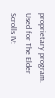proprietary program. Used for The Elder Scrolls IV: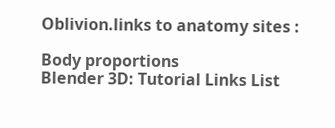Oblivion.links to anatomy sites :

Body proportions
Blender 3D: Tutorial Links List